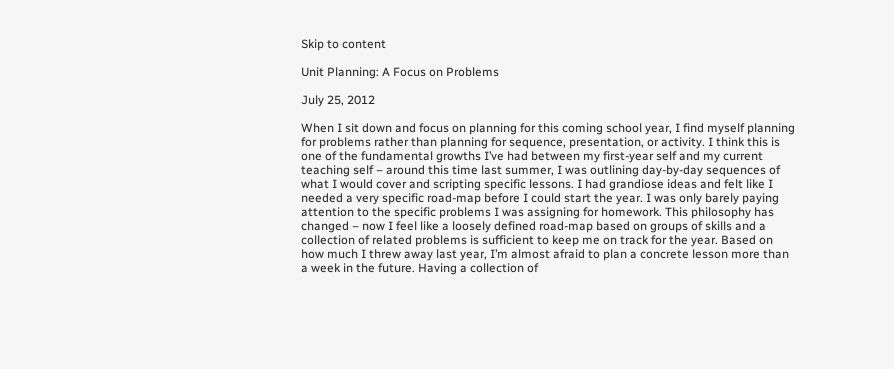Skip to content

Unit Planning: A Focus on Problems

July 25, 2012

When I sit down and focus on planning for this coming school year, I find myself planning for problems rather than planning for sequence, presentation, or activity. I think this is one of the fundamental growths I’ve had between my first-year self and my current teaching self – around this time last summer, I was outlining day-by-day sequences of what I would cover and scripting specific lessons. I had grandiose ideas and felt like I needed a very specific road-map before I could start the year. I was only barely paying attention to the specific problems I was assigning for homework. This philosophy has changed – now I feel like a loosely defined road-map based on groups of skills and a collection of related problems is sufficient to keep me on track for the year. Based on how much I threw away last year, I’m almost afraid to plan a concrete lesson more than a week in the future. Having a collection of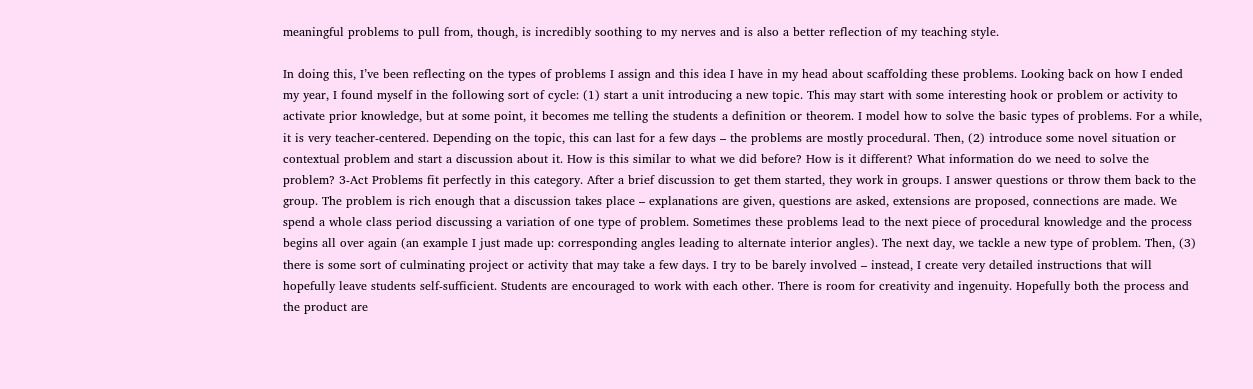meaningful problems to pull from, though, is incredibly soothing to my nerves and is also a better reflection of my teaching style.

In doing this, I’ve been reflecting on the types of problems I assign and this idea I have in my head about scaffolding these problems. Looking back on how I ended my year, I found myself in the following sort of cycle: (1) start a unit introducing a new topic. This may start with some interesting hook or problem or activity to activate prior knowledge, but at some point, it becomes me telling the students a definition or theorem. I model how to solve the basic types of problems. For a while, it is very teacher-centered. Depending on the topic, this can last for a few days – the problems are mostly procedural. Then, (2) introduce some novel situation or contextual problem and start a discussion about it. How is this similar to what we did before? How is it different? What information do we need to solve the problem? 3-Act Problems fit perfectly in this category. After a brief discussion to get them started, they work in groups. I answer questions or throw them back to the group. The problem is rich enough that a discussion takes place – explanations are given, questions are asked, extensions are proposed, connections are made. We spend a whole class period discussing a variation of one type of problem. Sometimes these problems lead to the next piece of procedural knowledge and the process begins all over again (an example I just made up: corresponding angles leading to alternate interior angles). The next day, we tackle a new type of problem. Then, (3) there is some sort of culminating project or activity that may take a few days. I try to be barely involved – instead, I create very detailed instructions that will hopefully leave students self-sufficient. Students are encouraged to work with each other. There is room for creativity and ingenuity. Hopefully both the process and the product are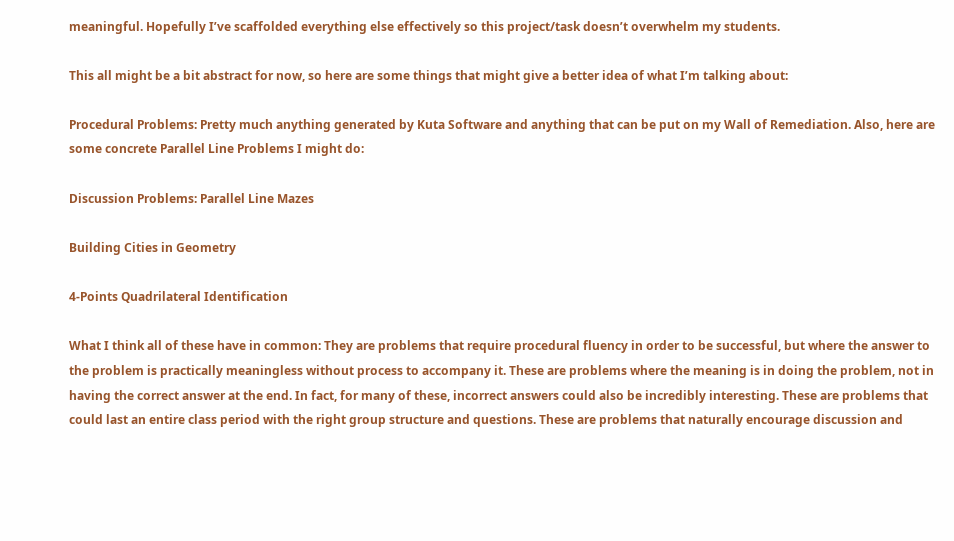meaningful. Hopefully I’ve scaffolded everything else effectively so this project/task doesn’t overwhelm my students.

This all might be a bit abstract for now, so here are some things that might give a better idea of what I’m talking about:

Procedural Problems: Pretty much anything generated by Kuta Software and anything that can be put on my Wall of Remediation. Also, here are some concrete Parallel Line Problems I might do:

Discussion Problems: Parallel Line Mazes

Building Cities in Geometry

4-Points Quadrilateral Identification

What I think all of these have in common: They are problems that require procedural fluency in order to be successful, but where the answer to the problem is practically meaningless without process to accompany it. These are problems where the meaning is in doing the problem, not in having the correct answer at the end. In fact, for many of these, incorrect answers could also be incredibly interesting. These are problems that could last an entire class period with the right group structure and questions. These are problems that naturally encourage discussion and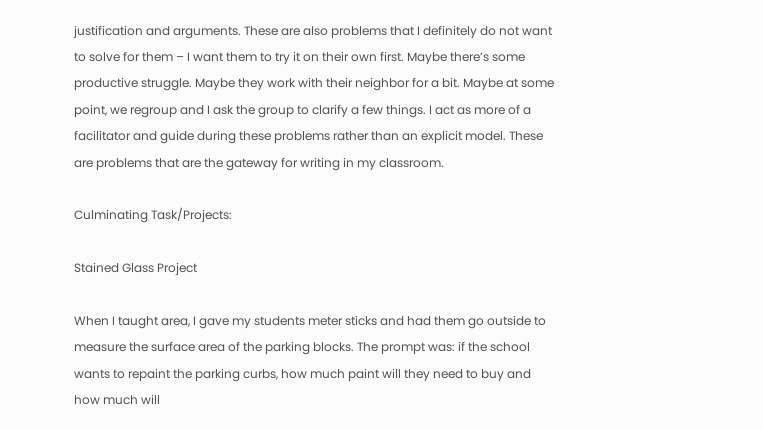justification and arguments. These are also problems that I definitely do not want to solve for them – I want them to try it on their own first. Maybe there’s some productive struggle. Maybe they work with their neighbor for a bit. Maybe at some point, we regroup and I ask the group to clarify a few things. I act as more of a facilitator and guide during these problems rather than an explicit model. These are problems that are the gateway for writing in my classroom.

Culminating Task/Projects:

Stained Glass Project

When I taught area, I gave my students meter sticks and had them go outside to measure the surface area of the parking blocks. The prompt was: if the school wants to repaint the parking curbs, how much paint will they need to buy and how much will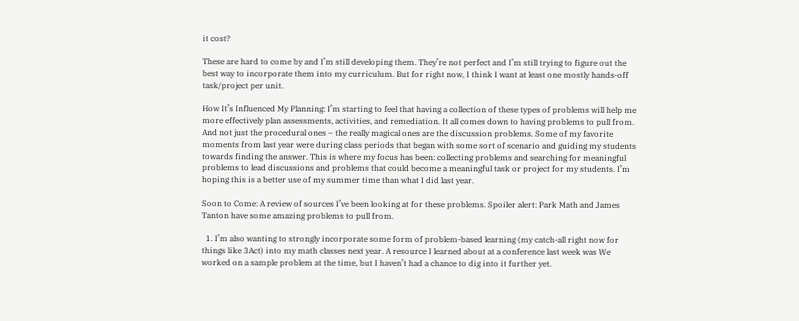it cost?

These are hard to come by and I’m still developing them. They’re not perfect and I’m still trying to figure out the best way to incorporate them into my curriculum. But for right now, I think I want at least one mostly hands-off task/project per unit.

How It’s Influenced My Planning: I’m starting to feel that having a collection of these types of problems will help me more effectively plan assessments, activities, and remediation. It all comes down to having problems to pull from. And not just the procedural ones – the really magical ones are the discussion problems. Some of my favorite moments from last year were during class periods that began with some sort of scenario and guiding my students towards finding the answer. This is where my focus has been: collecting problems and searching for meaningful problems to lead discussions and problems that could become a meaningful task or project for my students. I’m hoping this is a better use of my summer time than what I did last year.

Soon to Come: A review of sources I’ve been looking at for these problems. Spoiler alert: Park Math and James Tanton have some amazing problems to pull from.

  1. I’m also wanting to strongly incorporate some form of problem-based learning (my catch-all right now for things like 3Act) into my math classes next year. A resource I learned about at a conference last week was We worked on a sample problem at the time, but I haven’t had a chance to dig into it further yet.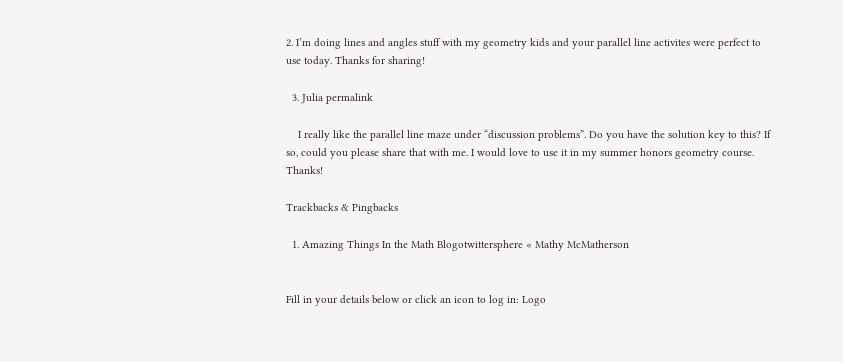2. I’m doing lines and angles stuff with my geometry kids and your parallel line activites were perfect to use today. Thanks for sharing!

  3. Julia permalink

    I really like the parallel line maze under “discussion problems”. Do you have the solution key to this? If so, could you please share that with me. I would love to use it in my summer honors geometry course. Thanks!

Trackbacks & Pingbacks

  1. Amazing Things In the Math Blogotwittersphere « Mathy McMatherson


Fill in your details below or click an icon to log in: Logo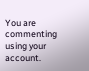You are commenting using your account.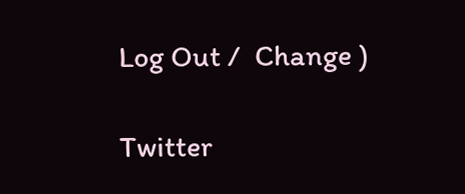Log Out /  Change )

Twitter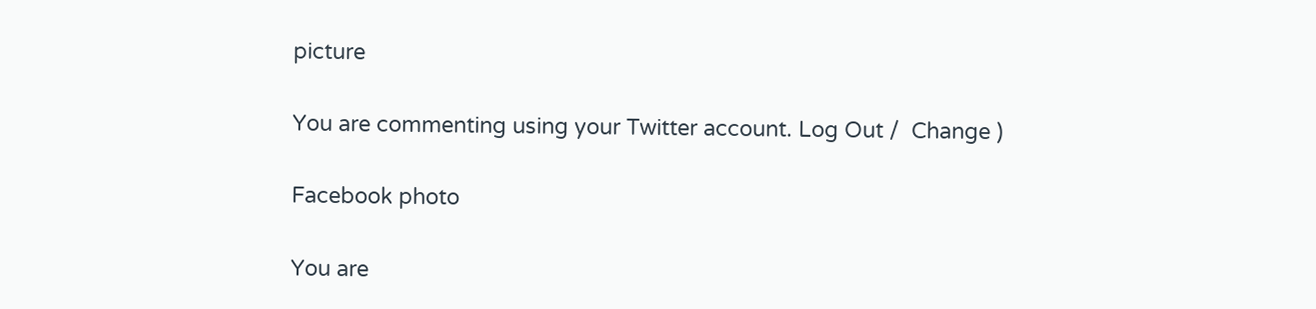picture

You are commenting using your Twitter account. Log Out /  Change )

Facebook photo

You are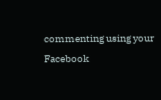commenting using your Facebook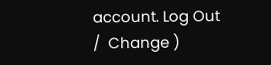account. Log Out /  Change )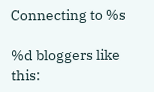Connecting to %s

%d bloggers like this: